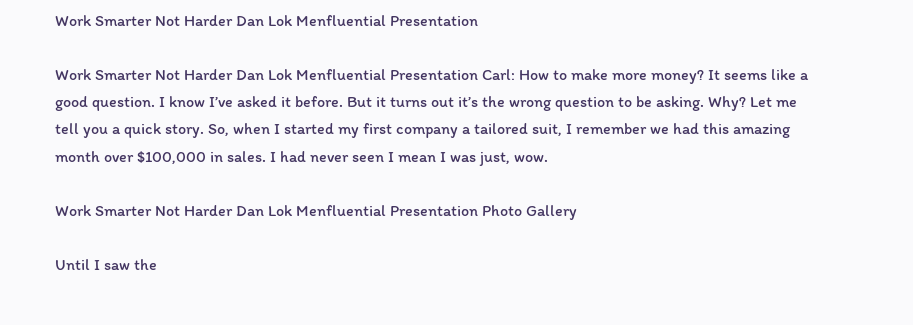Work Smarter Not Harder Dan Lok Menfluential Presentation

Work Smarter Not Harder Dan Lok Menfluential Presentation Carl: How to make more money? It seems like a good question. I know I’ve asked it before. But it turns out it’s the wrong question to be asking. Why? Let me tell you a quick story. So, when I started my first company a tailored suit, I remember we had this amazing month over $100,000 in sales. I had never seen I mean I was just, wow.

Work Smarter Not Harder Dan Lok Menfluential Presentation Photo Gallery

Until I saw the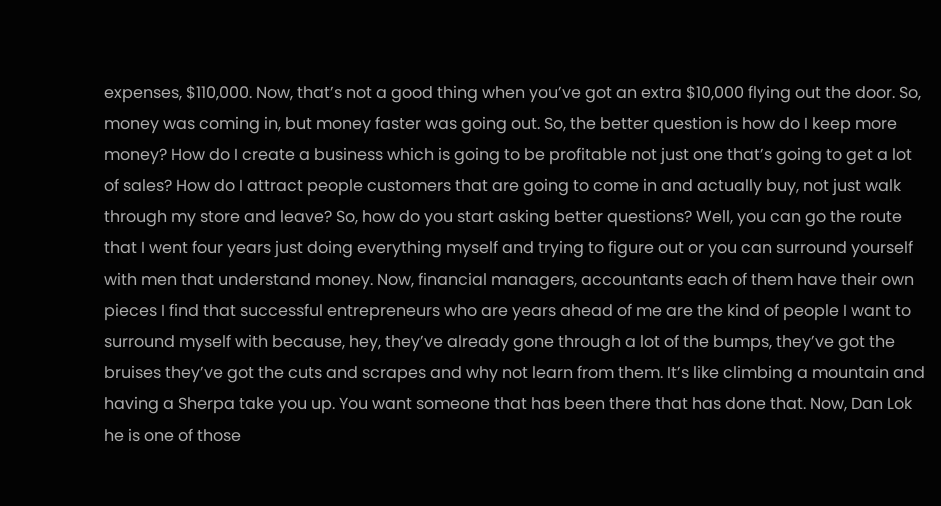expenses, $110,000. Now, that’s not a good thing when you’ve got an extra $10,000 flying out the door. So, money was coming in, but money faster was going out. So, the better question is how do I keep more money? How do I create a business which is going to be profitable not just one that’s going to get a lot of sales? How do I attract people customers that are going to come in and actually buy, not just walk through my store and leave? So, how do you start asking better questions? Well, you can go the route that I went four years just doing everything myself and trying to figure out or you can surround yourself with men that understand money. Now, financial managers, accountants each of them have their own pieces I find that successful entrepreneurs who are years ahead of me are the kind of people I want to surround myself with because, hey, they’ve already gone through a lot of the bumps, they’ve got the bruises they’ve got the cuts and scrapes and why not learn from them. It’s like climbing a mountain and having a Sherpa take you up. You want someone that has been there that has done that. Now, Dan Lok he is one of those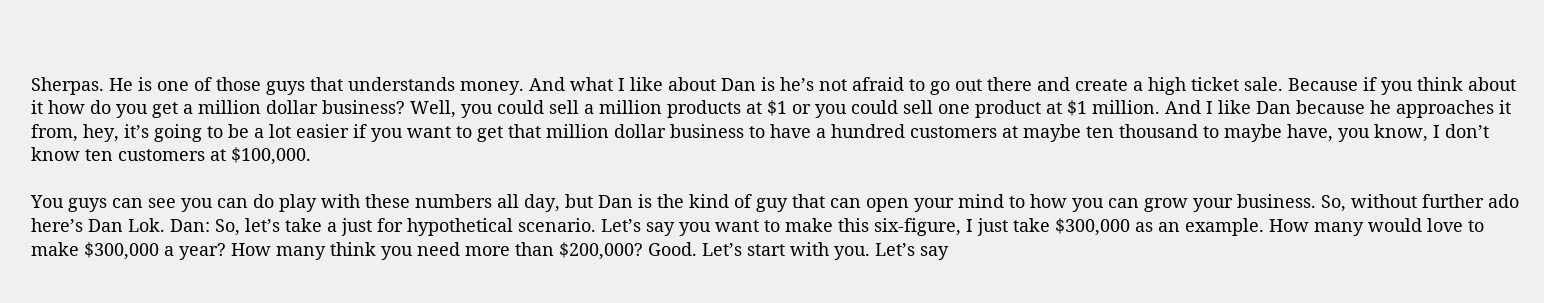Sherpas. He is one of those guys that understands money. And what I like about Dan is he’s not afraid to go out there and create a high ticket sale. Because if you think about it how do you get a million dollar business? Well, you could sell a million products at $1 or you could sell one product at $1 million. And I like Dan because he approaches it from, hey, it’s going to be a lot easier if you want to get that million dollar business to have a hundred customers at maybe ten thousand to maybe have, you know, I don’t know ten customers at $100,000.

You guys can see you can do play with these numbers all day, but Dan is the kind of guy that can open your mind to how you can grow your business. So, without further ado here’s Dan Lok. Dan: So, let’s take a just for hypothetical scenario. Let’s say you want to make this six-figure, I just take $300,000 as an example. How many would love to make $300,000 a year? How many think you need more than $200,000? Good. Let’s start with you. Let’s say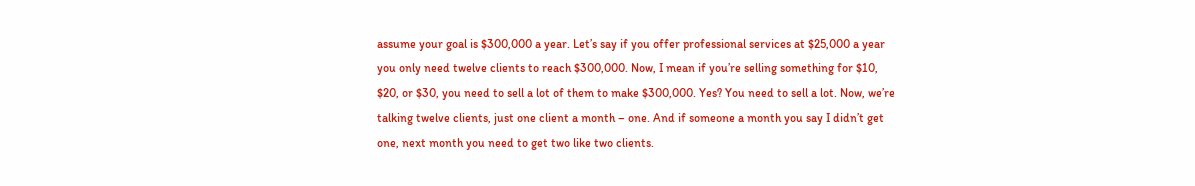assume your goal is $300,000 a year. Let’s say if you offer professional services at $25,000 a year you only need twelve clients to reach $300,000. Now, I mean if you’re selling something for $10, $20, or $30, you need to sell a lot of them to make $300,000. Yes? You need to sell a lot. Now, we’re talking twelve clients, just one client a month – one. And if someone a month you say I didn’t get one, next month you need to get two like two clients.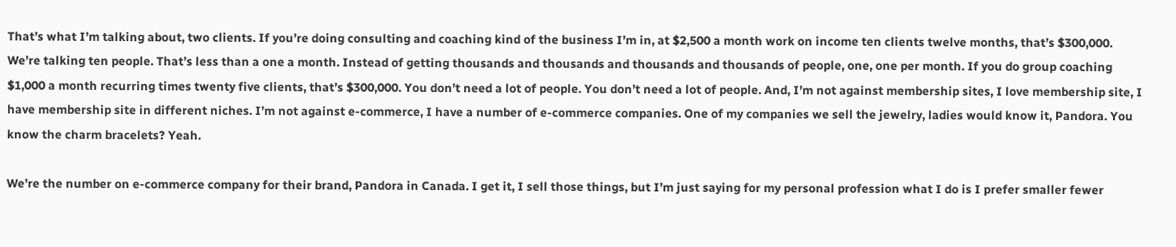That’s what I’m talking about, two clients. If you’re doing consulting and coaching kind of the business I’m in, at $2,500 a month work on income ten clients twelve months, that’s $300,000. We’re talking ten people. That’s less than a one a month. Instead of getting thousands and thousands and thousands and thousands of people, one, one per month. If you do group coaching $1,000 a month recurring times twenty five clients, that’s $300,000. You don’t need a lot of people. You don’t need a lot of people. And, I’m not against membership sites, I love membership site, I have membership site in different niches. I’m not against e-commerce, I have a number of e-commerce companies. One of my companies we sell the jewelry, ladies would know it, Pandora. You know the charm bracelets? Yeah.

We’re the number on e-commerce company for their brand, Pandora in Canada. I get it, I sell those things, but I’m just saying for my personal profession what I do is I prefer smaller fewer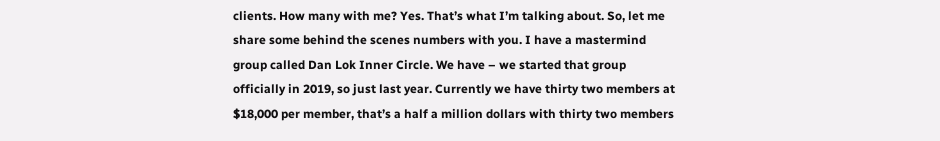clients. How many with me? Yes. That’s what I’m talking about. So, let me share some behind the scenes numbers with you. I have a mastermind group called Dan Lok Inner Circle. We have – we started that group officially in 2019, so just last year. Currently we have thirty two members at $18,000 per member, that’s a half a million dollars with thirty two members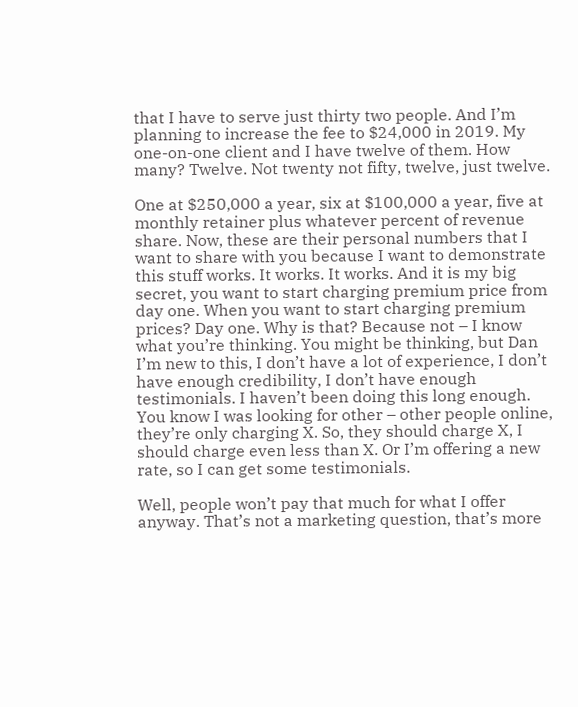that I have to serve just thirty two people. And I’m planning to increase the fee to $24,000 in 2019. My one-on-one client and I have twelve of them. How many? Twelve. Not twenty not fifty, twelve, just twelve.

One at $250,000 a year, six at $100,000 a year, five at monthly retainer plus whatever percent of revenue share. Now, these are their personal numbers that I want to share with you because I want to demonstrate this stuff works. It works. It works. And it is my big secret, you want to start charging premium price from day one. When you want to start charging premium prices? Day one. Why is that? Because not – I know what you’re thinking. You might be thinking, but Dan I’m new to this, I don’t have a lot of experience, I don’t have enough credibility, I don’t have enough testimonials. I haven’t been doing this long enough. You know I was looking for other – other people online, they’re only charging X. So, they should charge X, I should charge even less than X. Or I’m offering a new rate, so I can get some testimonials.

Well, people won’t pay that much for what I offer anyway. That’s not a marketing question, that’s more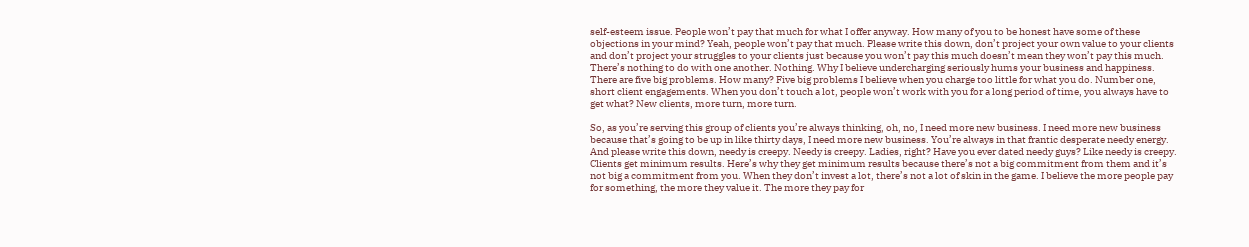self-esteem issue. People won’t pay that much for what I offer anyway. How many of you to be honest have some of these objections in your mind? Yeah, people won’t pay that much. Please write this down, don’t project your own value to your clients and don’t project your struggles to your clients just because you won’t pay this much doesn’t mean they won’t pay this much. There’s nothing to do with one another. Nothing. Why I believe undercharging seriously hums your business and happiness. There are five big problems. How many? Five big problems I believe when you charge too little for what you do. Number one, short client engagements. When you don’t touch a lot, people won’t work with you for a long period of time, you always have to get what? New clients, more turn, more turn.

So, as you’re serving this group of clients you’re always thinking, oh, no, I need more new business. I need more new business because that’s going to be up in like thirty days, I need more new business. You’re always in that frantic desperate needy energy. And please write this down, needy is creepy. Needy is creepy. Ladies, right? Have you ever dated needy guys? Like needy is creepy. Clients get minimum results. Here’s why they get minimum results because there’s not a big commitment from them and it’s not big a commitment from you. When they don’t invest a lot, there’s not a lot of skin in the game. I believe the more people pay for something, the more they value it. The more they pay for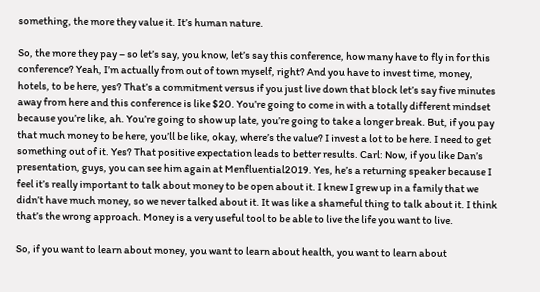something, the more they value it. It’s human nature.

So, the more they pay – so let’s say, you know, let’s say this conference, how many have to fly in for this conference? Yeah, I’m actually from out of town myself, right? And you have to invest time, money, hotels, to be here, yes? That’s a commitment versus if you just live down that block let’s say five minutes away from here and this conference is like $20. You’re going to come in with a totally different mindset because you’re like, ah. You’re going to show up late, you’re going to take a longer break. But, if you pay that much money to be here, you’ll be like, okay, where’s the value? I invest a lot to be here. I need to get something out of it. Yes? That positive expectation leads to better results. Carl: Now, if you like Dan’s presentation, guys, you can see him again at Menfluential2019. Yes, he’s a returning speaker because I feel it’s really important to talk about money to be open about it. I knew I grew up in a family that we didn’t have much money, so we never talked about it. It was like a shameful thing to talk about it. I think that’s the wrong approach. Money is a very useful tool to be able to live the life you want to live.

So, if you want to learn about money, you want to learn about health, you want to learn about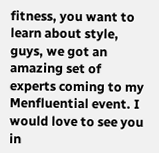fitness, you want to learn about style, guys, we got an amazing set of experts coming to my Menfluential event. I would love to see you in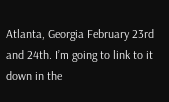Atlanta, Georgia February 23rd and 24th. I’m going to link to it down in the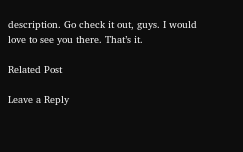description. Go check it out, guys. I would love to see you there. That’s it.

Related Post

Leave a Reply